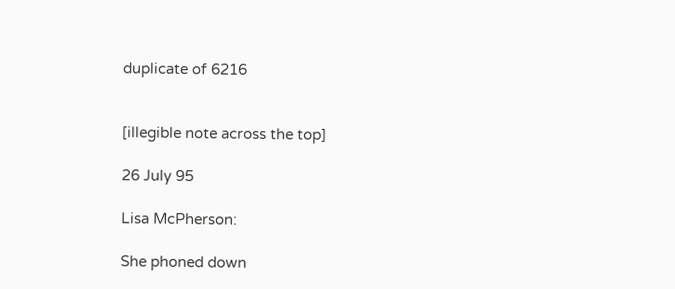duplicate of 6216


[illegible note across the top]

26 July 95

Lisa McPherson:

She phoned down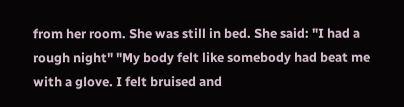from her room. She was still in bed. She said: "I had a rough night" "My body felt like somebody had beat me with a glove. I felt bruised and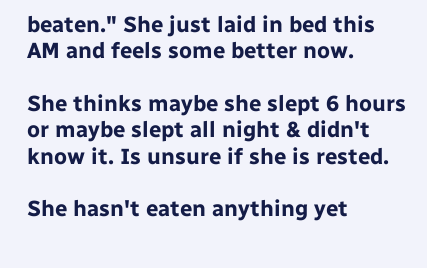beaten." She just laid in bed this AM and feels some better now.

She thinks maybe she slept 6 hours or maybe slept all night & didn't know it. Is unsure if she is rested.

She hasn't eaten anything yet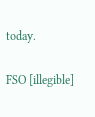today.

FSO [illegible]